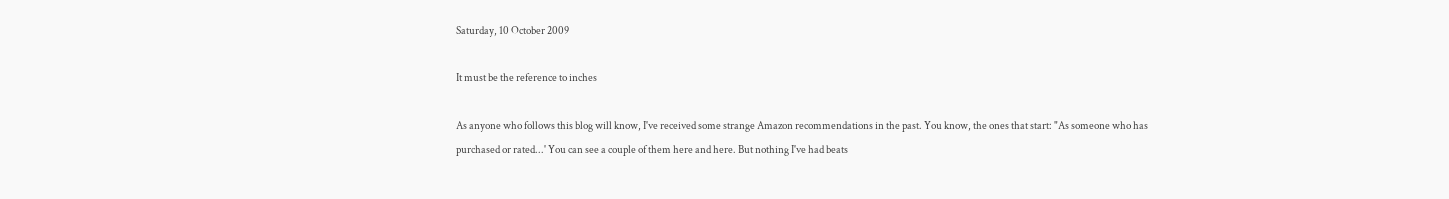Saturday, 10 October 2009

It must be the reference to inches

As anyone who follows this blog will know, I've received some strange Amazon recommendations in the past. You know, the ones that start: "As someone who has purchased or rated...' You can see a couple of them here and here. But nothing I've had beats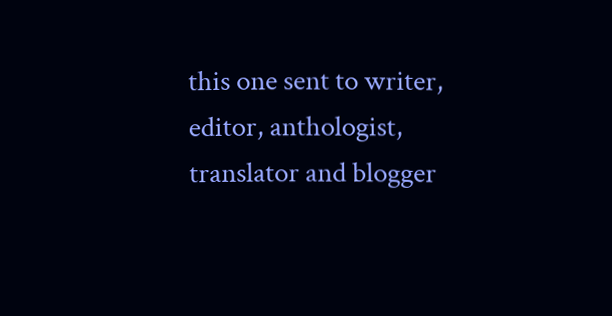this one sent to writer, editor, anthologist, translator and blogger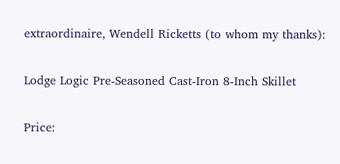extraordinaire, Wendell Ricketts (to whom my thanks):

Lodge Logic Pre-Seasoned Cast-Iron 8-Inch Skillet

Price: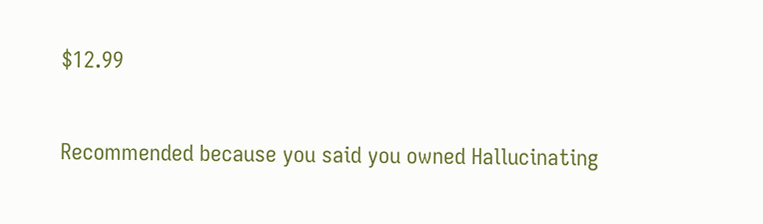$12.99

Recommended because you said you owned Hallucinating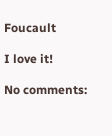Foucault

I love it!

No comments: